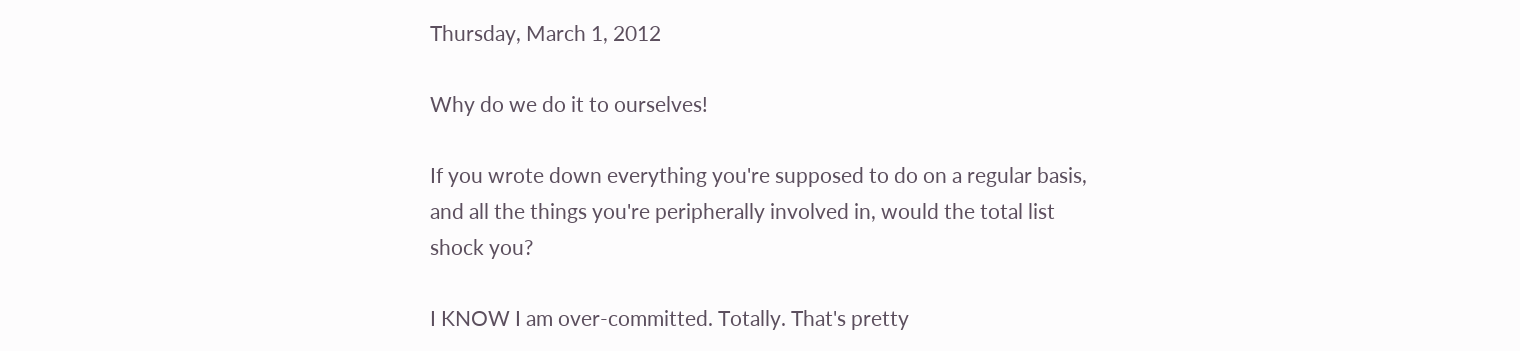Thursday, March 1, 2012

Why do we do it to ourselves!

If you wrote down everything you're supposed to do on a regular basis, and all the things you're peripherally involved in, would the total list shock you?

I KNOW I am over-committed. Totally. That's pretty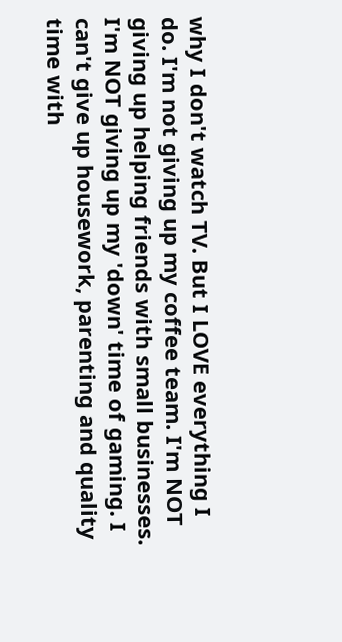why I don't watch TV. But I LOVE everything I do. I'm not giving up my coffee team. I'm NOT giving up helping friends with small businesses. I'm NOT giving up my 'down' time of gaming. I can't give up housework, parenting and quality time with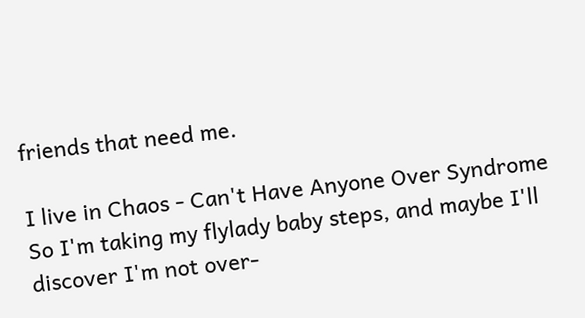friends that need me.

I live in Chaos - Can't Have Anyone Over Syndrome
So I'm taking my flylady baby steps, and maybe I'll discover I'm not over-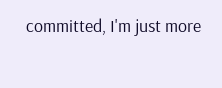committed, I'm just more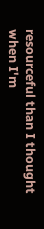resourceful than I thought when I'm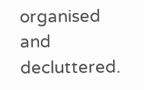organised and decluttered.